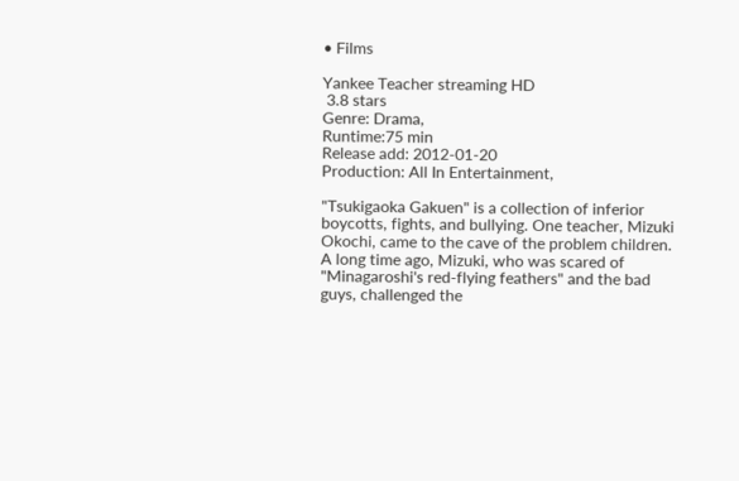• Films

Yankee Teacher streaming HD
 3.8 stars
Genre: Drama,
Runtime:75 min
Release add: 2012-01-20
Production: All In Entertainment,

"Tsukigaoka Gakuen" is a collection of inferior boycotts, fights, and bullying. One teacher, Mizuki Okochi, came to the cave of the problem children. A long time ago, Mizuki, who was scared of "Minagaroshi's red-flying feathers" and the bad guys, challenged the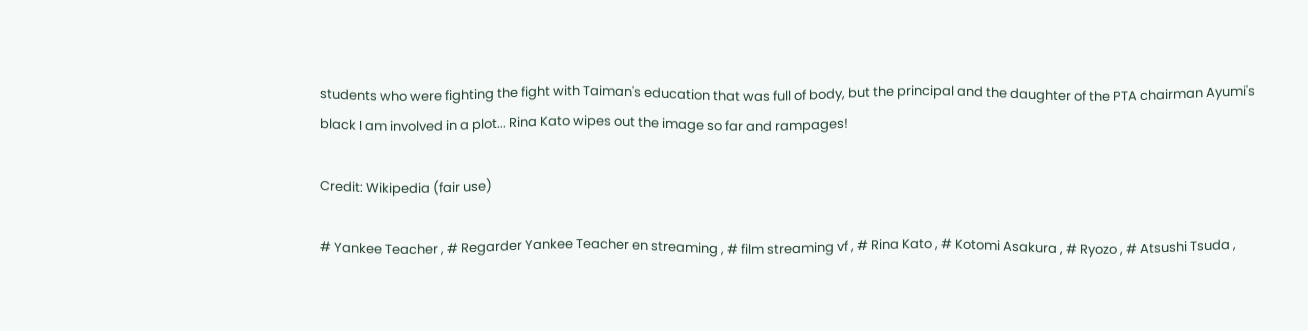students who were fighting the fight with Taiman's education that was full of body, but the principal and the daughter of the PTA chairman Ayumi's black I am involved in a plot... Rina Kato wipes out the image so far and rampages!

Credit: Wikipedia (fair use)

# Yankee Teacher , # Regarder Yankee Teacher en streaming , # film streaming vf , # Rina Kato , # Kotomi Asakura , # Ryozo , # Atsushi Tsuda ,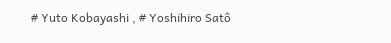# Yuto Kobayashi , # Yoshihiro Satô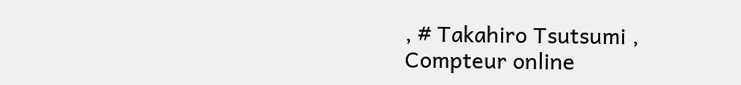, # Takahiro Tsutsumi ,
Compteur online